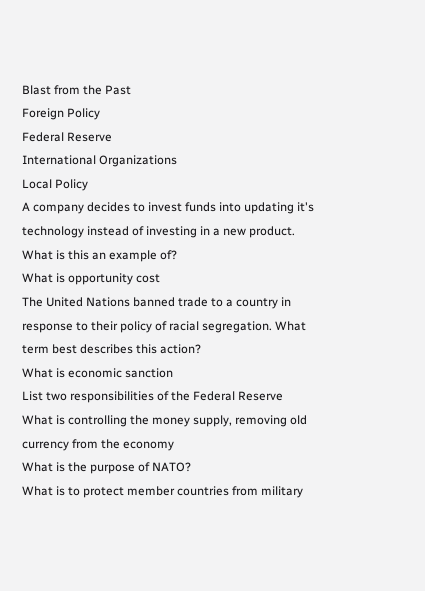Blast from the Past
Foreign Policy
Federal Reserve
International Organizations
Local Policy
A company decides to invest funds into updating it's technology instead of investing in a new product. What is this an example of?
What is opportunity cost
The United Nations banned trade to a country in response to their policy of racial segregation. What term best describes this action?
What is economic sanction
List two responsibilities of the Federal Reserve
What is controlling the money supply, removing old currency from the economy
What is the purpose of NATO?
What is to protect member countries from military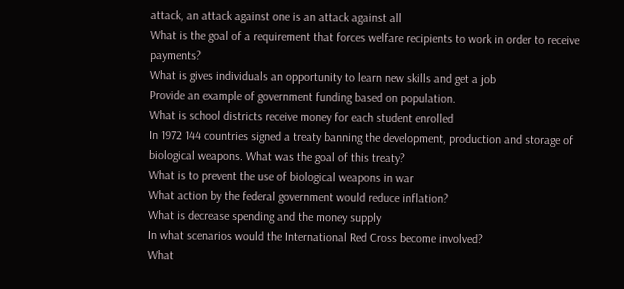attack, an attack against one is an attack against all
What is the goal of a requirement that forces welfare recipients to work in order to receive payments?
What is gives individuals an opportunity to learn new skills and get a job
Provide an example of government funding based on population.
What is school districts receive money for each student enrolled
In 1972 144 countries signed a treaty banning the development, production and storage of biological weapons. What was the goal of this treaty?
What is to prevent the use of biological weapons in war
What action by the federal government would reduce inflation?
What is decrease spending and the money supply
In what scenarios would the International Red Cross become involved?
What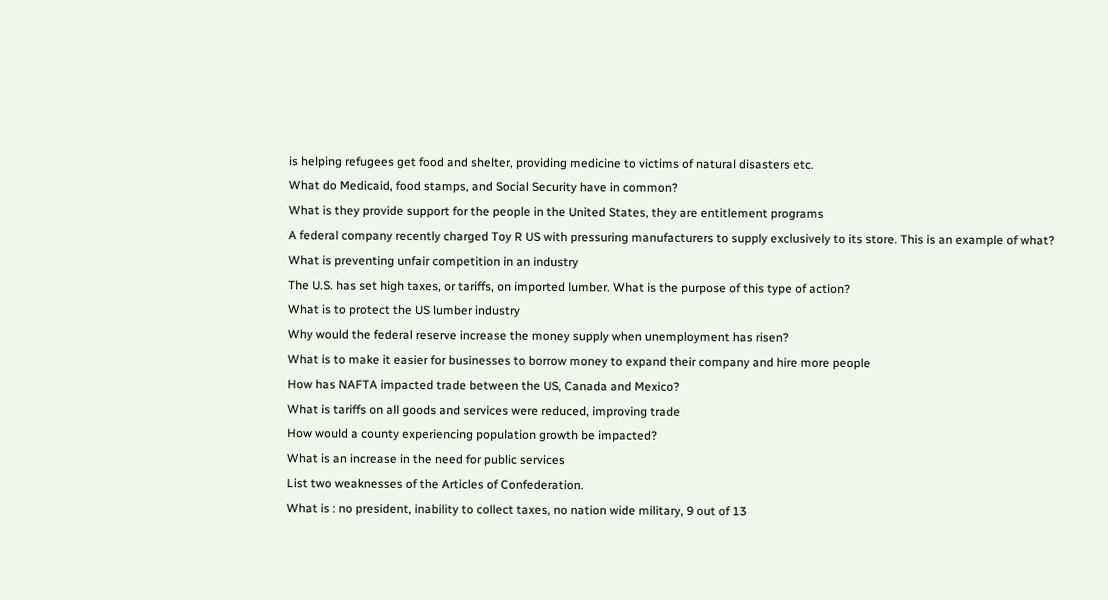is helping refugees get food and shelter, providing medicine to victims of natural disasters etc.
What do Medicaid, food stamps, and Social Security have in common?
What is they provide support for the people in the United States, they are entitlement programs
A federal company recently charged Toy R US with pressuring manufacturers to supply exclusively to its store. This is an example of what?
What is preventing unfair competition in an industry
The U.S. has set high taxes, or tariffs, on imported lumber. What is the purpose of this type of action?
What is to protect the US lumber industry
Why would the federal reserve increase the money supply when unemployment has risen?
What is to make it easier for businesses to borrow money to expand their company and hire more people
How has NAFTA impacted trade between the US, Canada and Mexico?
What is tariffs on all goods and services were reduced, improving trade
How would a county experiencing population growth be impacted?
What is an increase in the need for public services
List two weaknesses of the Articles of Confederation.
What is : no president, inability to collect taxes, no nation wide military, 9 out of 13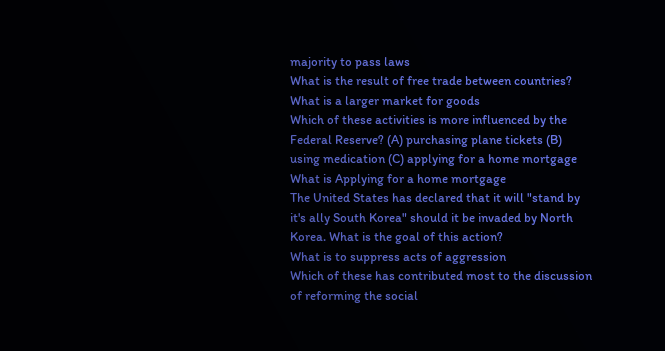majority to pass laws
What is the result of free trade between countries?
What is a larger market for goods
Which of these activities is more influenced by the Federal Reserve? (A) purchasing plane tickets (B) using medication (C) applying for a home mortgage
What is Applying for a home mortgage
The United States has declared that it will "stand by it's ally South Korea" should it be invaded by North Korea. What is the goal of this action?
What is to suppress acts of aggression
Which of these has contributed most to the discussion of reforming the social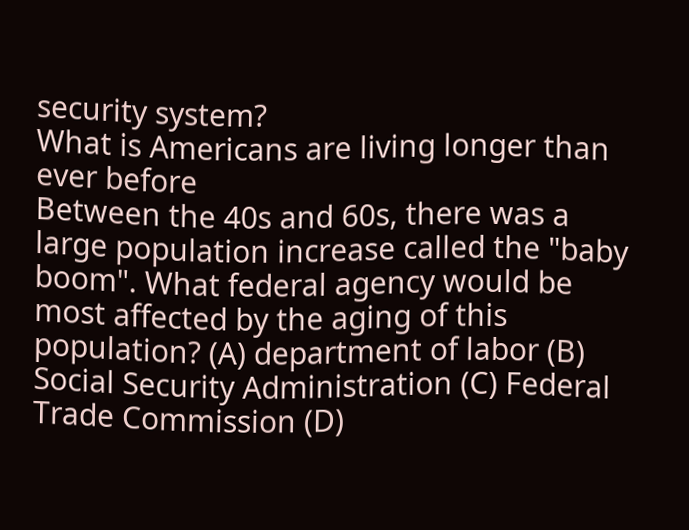security system?
What is Americans are living longer than ever before
Between the 40s and 60s, there was a large population increase called the "baby boom". What federal agency would be most affected by the aging of this population? (A) department of labor (B) Social Security Administration (C) Federal Trade Commission (D)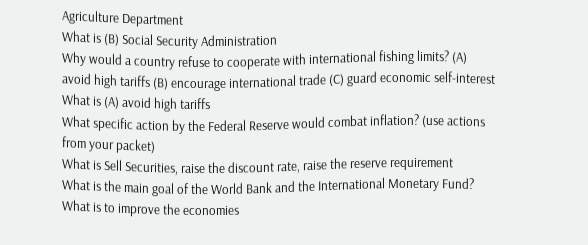Agriculture Department
What is (B) Social Security Administration
Why would a country refuse to cooperate with international fishing limits? (A) avoid high tariffs (B) encourage international trade (C) guard economic self-interest
What is (A) avoid high tariffs
What specific action by the Federal Reserve would combat inflation? (use actions from your packet)
What is Sell Securities, raise the discount rate, raise the reserve requirement
What is the main goal of the World Bank and the International Monetary Fund?
What is to improve the economies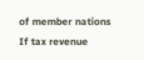of member nations
If tax revenue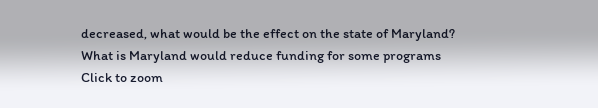decreased, what would be the effect on the state of Maryland?
What is Maryland would reduce funding for some programs
Click to zoom